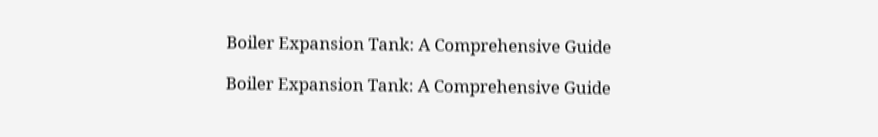Boiler Expansion Tank: A Comprehensive Guide

Boiler Expansion Tank: A Comprehensive Guide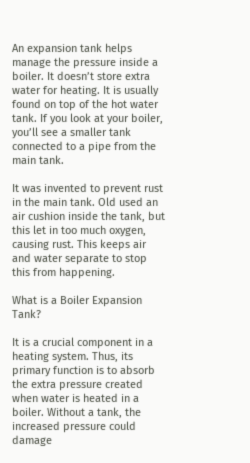An expansion tank helps manage the pressure inside a boiler. It doesn’t store extra water for heating. It is usually found on top of the hot water tank. If you look at your boiler, you’ll see a smaller tank connected to a pipe from the main tank.

It was invented to prevent rust in the main tank. Old used an air cushion inside the tank, but this let in too much oxygen, causing rust. This keeps air and water separate to stop this from happening.

What is a Boiler Expansion Tank?

It is a crucial component in a heating system. Thus, its primary function is to absorb the extra pressure created when water is heated in a boiler. Without a tank, the increased pressure could damage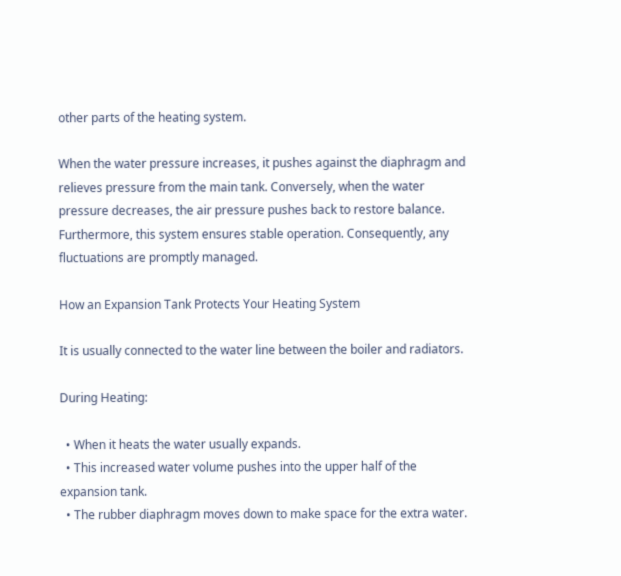other parts of the heating system.

When the water pressure increases, it pushes against the diaphragm and relieves pressure from the main tank. Conversely, when the water pressure decreases, the air pressure pushes back to restore balance. Furthermore, this system ensures stable operation. Consequently, any fluctuations are promptly managed.

How an Expansion Tank Protects Your Heating System

It is usually connected to the water line between the boiler and radiators.

During Heating:

  • When it heats the water usually expands.
  • This increased water volume pushes into the upper half of the expansion tank.
  • The rubber diaphragm moves down to make space for the extra water.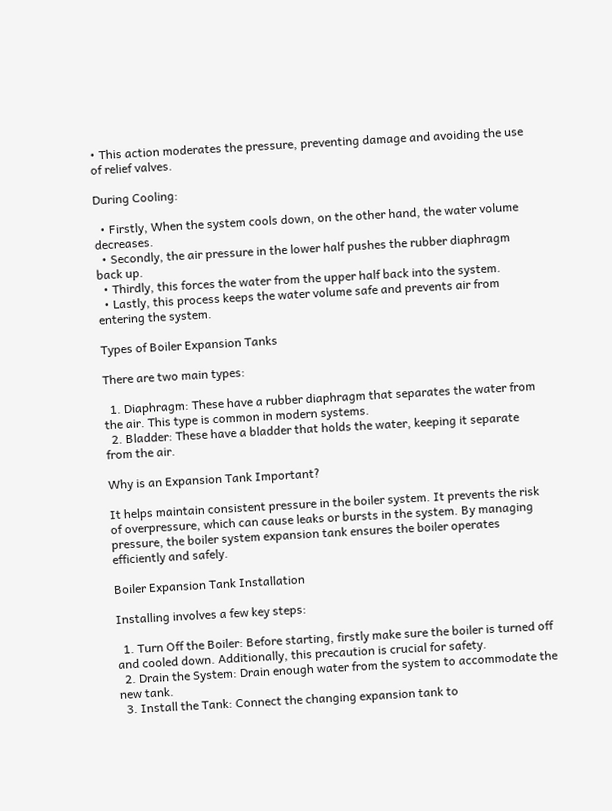• This action moderates the pressure, preventing damage and avoiding the use of relief valves.

During Cooling:

  • Firstly, When the system cools down, on the other hand, the water volume decreases.
  • Secondly, the air pressure in the lower half pushes the rubber diaphragm back up.
  • Thirdly, this forces the water from the upper half back into the system.
  • Lastly, this process keeps the water volume safe and prevents air from entering the system.

Types of Boiler Expansion Tanks

There are two main types:

  1. Diaphragm: These have a rubber diaphragm that separates the water from the air. This type is common in modern systems.
  2. Bladder: These have a bladder that holds the water, keeping it separate from the air.

Why is an Expansion Tank Important?

It helps maintain consistent pressure in the boiler system. It prevents the risk of overpressure, which can cause leaks or bursts in the system. By managing pressure, the boiler system expansion tank ensures the boiler operates efficiently and safely.

Boiler Expansion Tank Installation

Installing involves a few key steps:

  1. Turn Off the Boiler: Before starting, firstly make sure the boiler is turned off and cooled down. Additionally, this precaution is crucial for safety.
  2. Drain the System: Drain enough water from the system to accommodate the new tank.
  3. Install the Tank: Connect the changing expansion tank to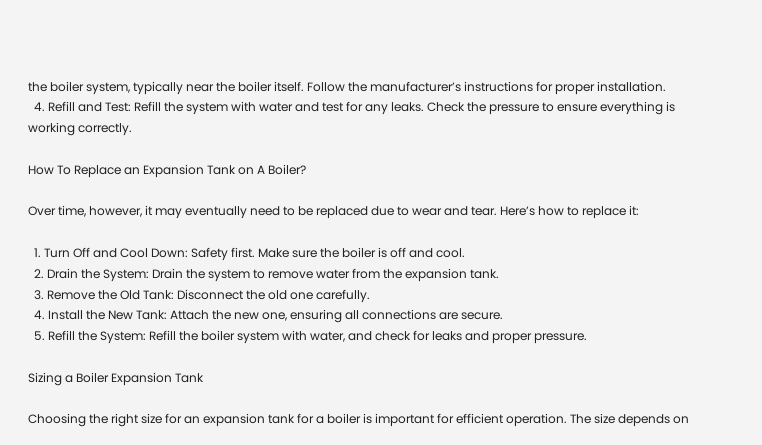the boiler system, typically near the boiler itself. Follow the manufacturer’s instructions for proper installation.
  4. Refill and Test: Refill the system with water and test for any leaks. Check the pressure to ensure everything is working correctly.

How To Replace an Expansion Tank on A Boiler?

Over time, however, it may eventually need to be replaced due to wear and tear. Here’s how to replace it:

  1. Turn Off and Cool Down: Safety first. Make sure the boiler is off and cool.
  2. Drain the System: Drain the system to remove water from the expansion tank.
  3. Remove the Old Tank: Disconnect the old one carefully.
  4. Install the New Tank: Attach the new one, ensuring all connections are secure.
  5. Refill the System: Refill the boiler system with water, and check for leaks and proper pressure.

Sizing a Boiler Expansion Tank

Choosing the right size for an expansion tank for a boiler is important for efficient operation. The size depends on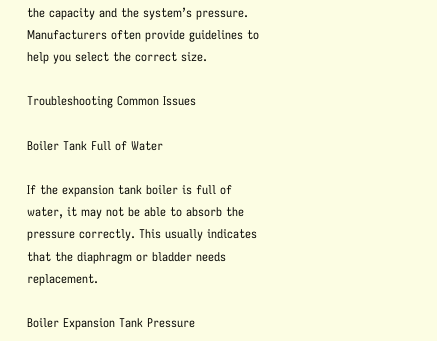the capacity and the system’s pressure. Manufacturers often provide guidelines to help you select the correct size.

Troubleshooting Common Issues

Boiler Tank Full of Water

If the expansion tank boiler is full of water, it may not be able to absorb the pressure correctly. This usually indicates that the diaphragm or bladder needs replacement.

Boiler Expansion Tank Pressure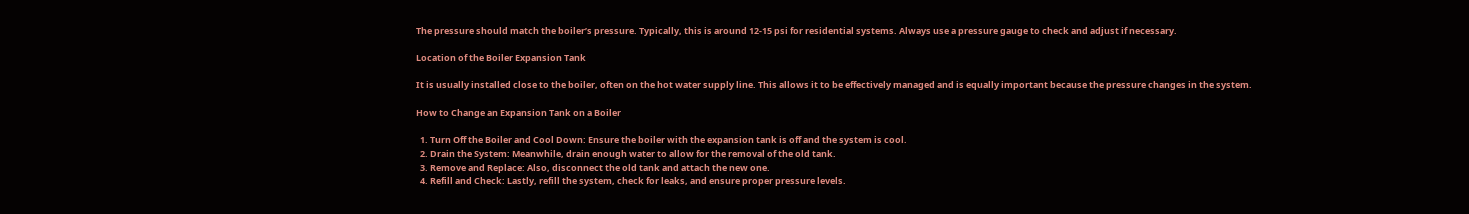The pressure should match the boiler’s pressure. Typically, this is around 12-15 psi for residential systems. Always use a pressure gauge to check and adjust if necessary.

Location of the Boiler Expansion Tank

It is usually installed close to the boiler, often on the hot water supply line. This allows it to be effectively managed and is equally important because the pressure changes in the system.

How to Change an Expansion Tank on a Boiler

  1. Turn Off the Boiler and Cool Down: Ensure the boiler with the expansion tank is off and the system is cool.
  2. Drain the System: Meanwhile, drain enough water to allow for the removal of the old tank.
  3. Remove and Replace: Also, disconnect the old tank and attach the new one.
  4. Refill and Check: Lastly, refill the system, check for leaks, and ensure proper pressure levels.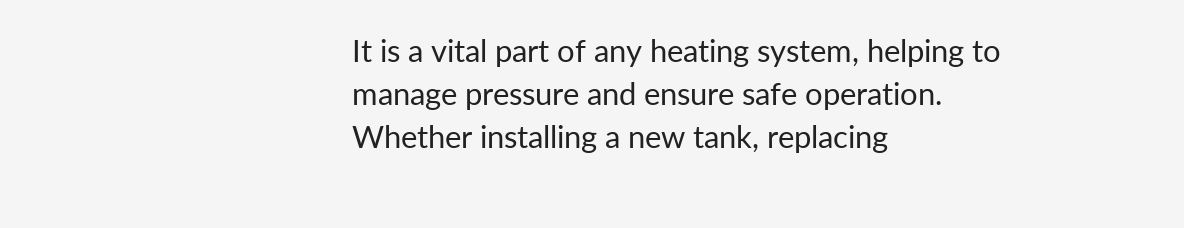It is a vital part of any heating system, helping to manage pressure and ensure safe operation. Whether installing a new tank, replacing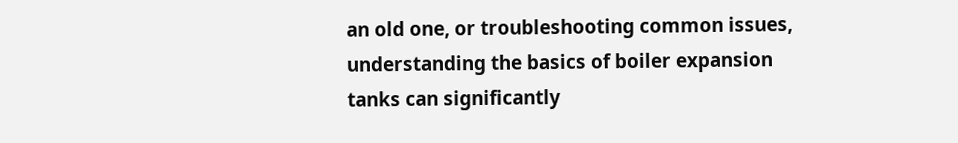an old one, or troubleshooting common issues, understanding the basics of boiler expansion tanks can significantly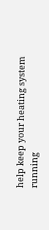help keep your heating system running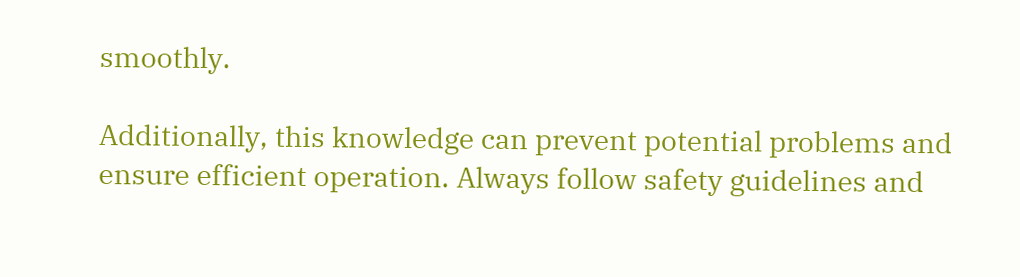smoothly.

Additionally, this knowledge can prevent potential problems and ensure efficient operation. Always follow safety guidelines and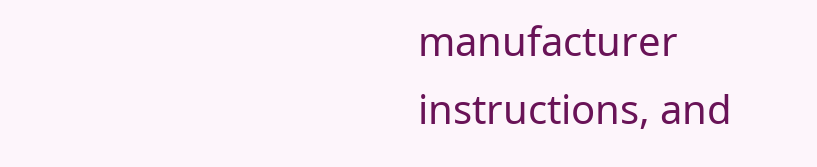manufacturer instructions, and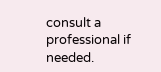consult a professional if needed.